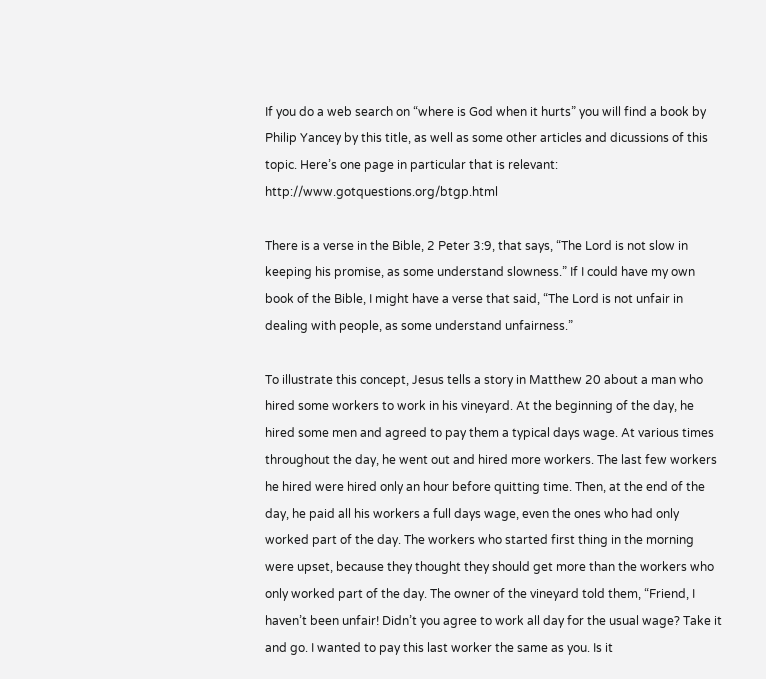If you do a web search on “where is God when it hurts” you will find a book by Philip Yancey by this title, as well as some other articles and dicussions of this topic. Here’s one page in particular that is relevant: http://www.gotquestions.org/btgp.html

There is a verse in the Bible, 2 Peter 3:9, that says, “The Lord is not slow in keeping his promise, as some understand slowness.” If I could have my own book of the Bible, I might have a verse that said, “The Lord is not unfair in dealing with people, as some understand unfairness.”

To illustrate this concept, Jesus tells a story in Matthew 20 about a man who hired some workers to work in his vineyard. At the beginning of the day, he hired some men and agreed to pay them a typical days wage. At various times throughout the day, he went out and hired more workers. The last few workers he hired were hired only an hour before quitting time. Then, at the end of the day, he paid all his workers a full days wage, even the ones who had only worked part of the day. The workers who started first thing in the morning were upset, because they thought they should get more than the workers who only worked part of the day. The owner of the vineyard told them, “Friend, I haven’t been unfair! Didn’t you agree to work all day for the usual wage? Take it and go. I wanted to pay this last worker the same as you. Is it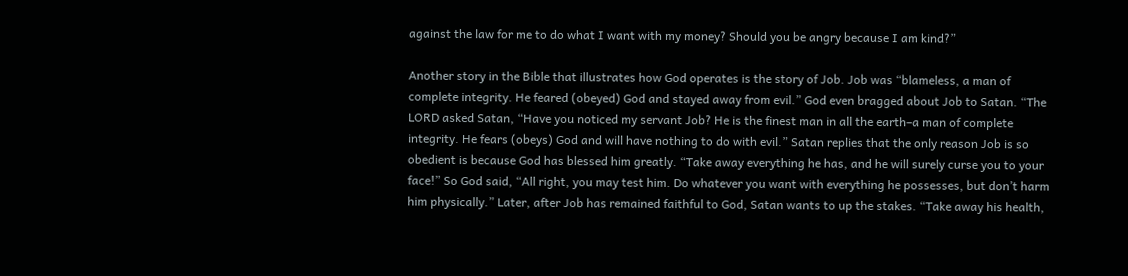against the law for me to do what I want with my money? Should you be angry because I am kind?”

Another story in the Bible that illustrates how God operates is the story of Job. Job was “blameless, a man of complete integrity. He feared (obeyed) God and stayed away from evil.” God even bragged about Job to Satan. “The LORD asked Satan, “Have you noticed my servant Job? He is the finest man in all the earth–a man of complete integrity. He fears (obeys) God and will have nothing to do with evil.” Satan replies that the only reason Job is so obedient is because God has blessed him greatly. “Take away everything he has, and he will surely curse you to your face!” So God said, “All right, you may test him. Do whatever you want with everything he possesses, but don’t harm him physically.” Later, after Job has remained faithful to God, Satan wants to up the stakes. “Take away his health,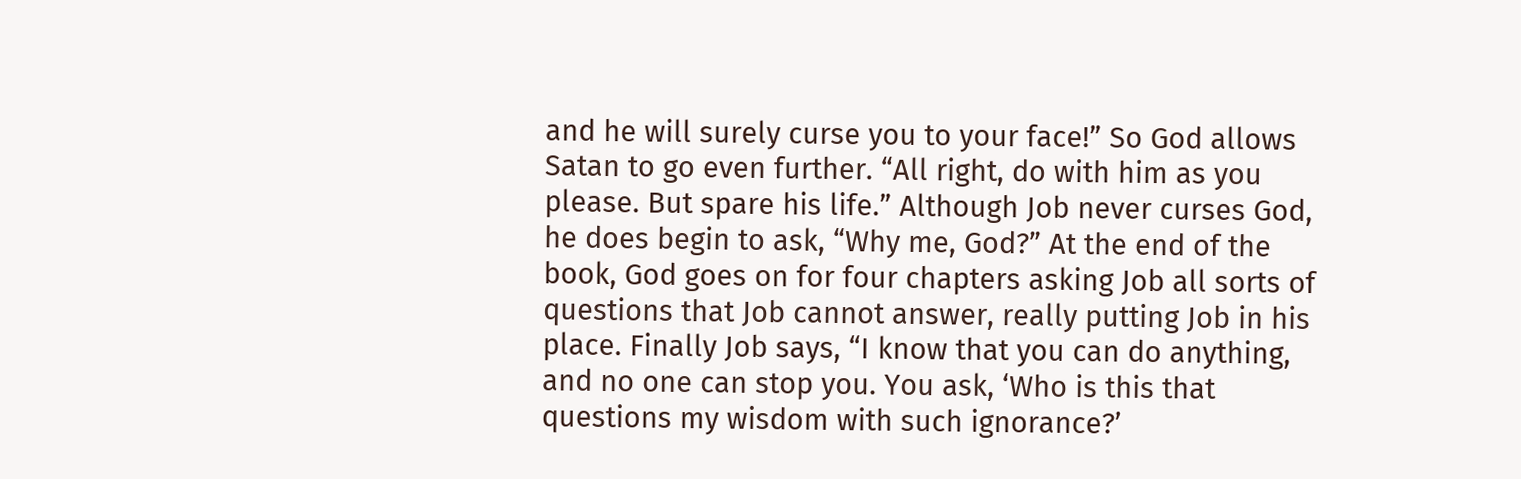and he will surely curse you to your face!” So God allows Satan to go even further. “All right, do with him as you please. But spare his life.” Although Job never curses God, he does begin to ask, “Why me, God?” At the end of the book, God goes on for four chapters asking Job all sorts of questions that Job cannot answer, really putting Job in his place. Finally Job says, “I know that you can do anything, and no one can stop you. You ask, ‘Who is this that questions my wisdom with such ignorance?’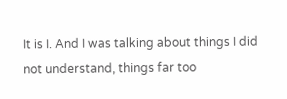It is I. And I was talking about things I did not understand, things far too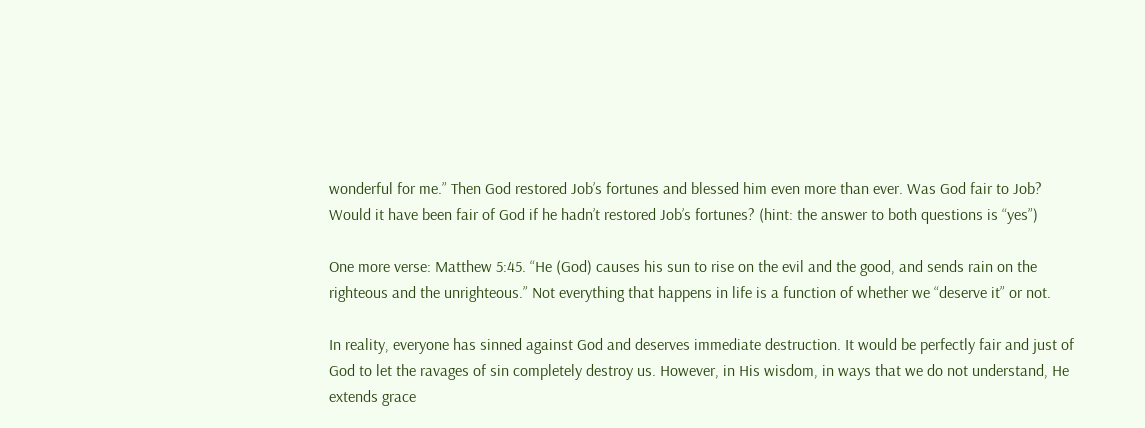wonderful for me.” Then God restored Job’s fortunes and blessed him even more than ever. Was God fair to Job? Would it have been fair of God if he hadn’t restored Job’s fortunes? (hint: the answer to both questions is “yes”)

One more verse: Matthew 5:45. “He (God) causes his sun to rise on the evil and the good, and sends rain on the righteous and the unrighteous.” Not everything that happens in life is a function of whether we “deserve it” or not.

In reality, everyone has sinned against God and deserves immediate destruction. It would be perfectly fair and just of God to let the ravages of sin completely destroy us. However, in His wisdom, in ways that we do not understand, He extends grace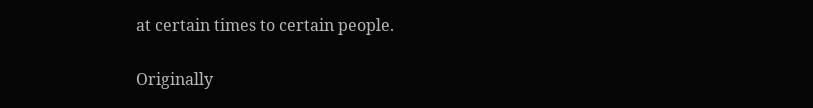at certain times to certain people.

Originally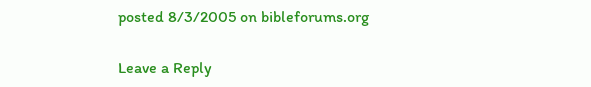posted 8/3/2005 on bibleforums.org

Leave a Reply